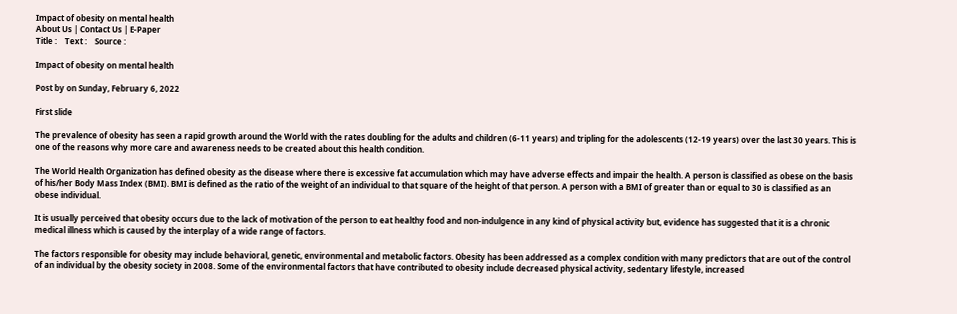Impact of obesity on mental health
About Us | Contact Us | E-Paper
Title :    Text :    Source :

Impact of obesity on mental health

Post by on Sunday, February 6, 2022

First slide

The prevalence of obesity has seen a rapid growth around the World with the rates doubling for the adults and children (6-11 years) and tripling for the adolescents (12-19 years) over the last 30 years. This is one of the reasons why more care and awareness needs to be created about this health condition.

The World Health Organization has defined obesity as the disease where there is excessive fat accumulation which may have adverse effects and impair the health. A person is classified as obese on the basis of his/her Body Mass Index (BMI). BMI is defined as the ratio of the weight of an individual to that square of the height of that person. A person with a BMI of greater than or equal to 30 is classified as an obese individual.

It is usually perceived that obesity occurs due to the lack of motivation of the person to eat healthy food and non-indulgence in any kind of physical activity but, evidence has suggested that it is a chronic medical illness which is caused by the interplay of a wide range of factors.

The factors responsible for obesity may include behavioral, genetic, environmental and metabolic factors. Obesity has been addressed as a complex condition with many predictors that are out of the control of an individual by the obesity society in 2008. Some of the environmental factors that have contributed to obesity include decreased physical activity, sedentary lifestyle, increased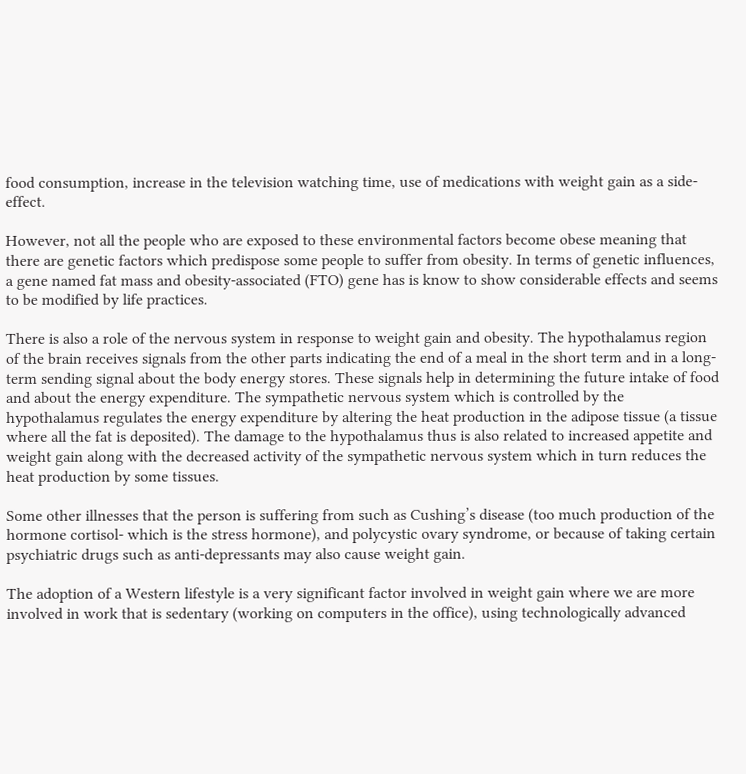food consumption, increase in the television watching time, use of medications with weight gain as a side-effect.

However, not all the people who are exposed to these environmental factors become obese meaning that there are genetic factors which predispose some people to suffer from obesity. In terms of genetic influences, a gene named fat mass and obesity-associated (FTO) gene has is know to show considerable effects and seems to be modified by life practices.

There is also a role of the nervous system in response to weight gain and obesity. The hypothalamus region of the brain receives signals from the other parts indicating the end of a meal in the short term and in a long-term sending signal about the body energy stores. These signals help in determining the future intake of food and about the energy expenditure. The sympathetic nervous system which is controlled by the hypothalamus regulates the energy expenditure by altering the heat production in the adipose tissue (a tissue where all the fat is deposited). The damage to the hypothalamus thus is also related to increased appetite and weight gain along with the decreased activity of the sympathetic nervous system which in turn reduces the heat production by some tissues.

Some other illnesses that the person is suffering from such as Cushing’s disease (too much production of the hormone cortisol- which is the stress hormone), and polycystic ovary syndrome, or because of taking certain psychiatric drugs such as anti-depressants may also cause weight gain.

The adoption of a Western lifestyle is a very significant factor involved in weight gain where we are more involved in work that is sedentary (working on computers in the office), using technologically advanced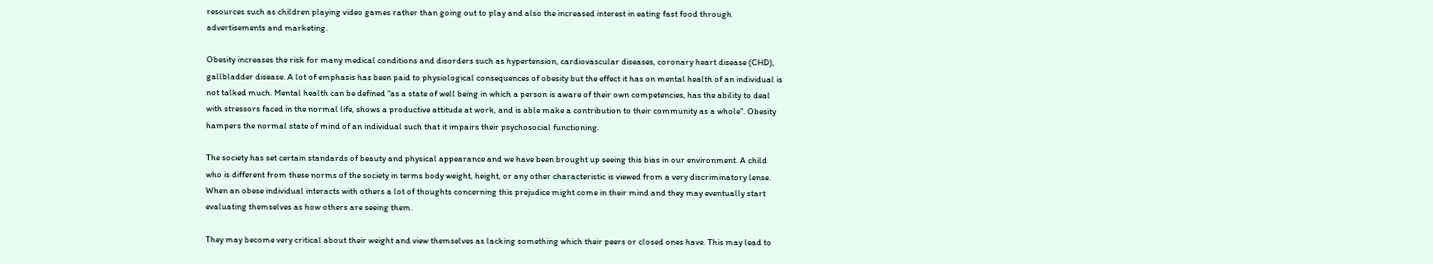resources such as children playing video games rather than going out to play and also the increased interest in eating fast food through advertisements and marketing.

Obesity increases the risk for many medical conditions and disorders such as hypertension, cardiovascular diseases, coronary heart disease (CHD), gallbladder disease. A lot of emphasis has been paid to physiological consequences of obesity but the effect it has on mental health of an individual is not talked much. Mental health can be defined “as a state of well being in which a person is aware of their own competencies, has the ability to deal with stressors faced in the normal life, shows a productive attitude at work, and is able make a contribution to their community as a whole”. Obesity hampers the normal state of mind of an individual such that it impairs their psychosocial functioning.

The society has set certain standards of beauty and physical appearance and we have been brought up seeing this bias in our environment. A child who is different from these norms of the society in terms body weight, height, or any other characteristic is viewed from a very discriminatory lense. When an obese individual interacts with others a lot of thoughts concerning this prejudice might come in their mind and they may eventually start evaluating themselves as how others are seeing them.

They may become very critical about their weight and view themselves as lacking something which their peers or closed ones have. This may lead to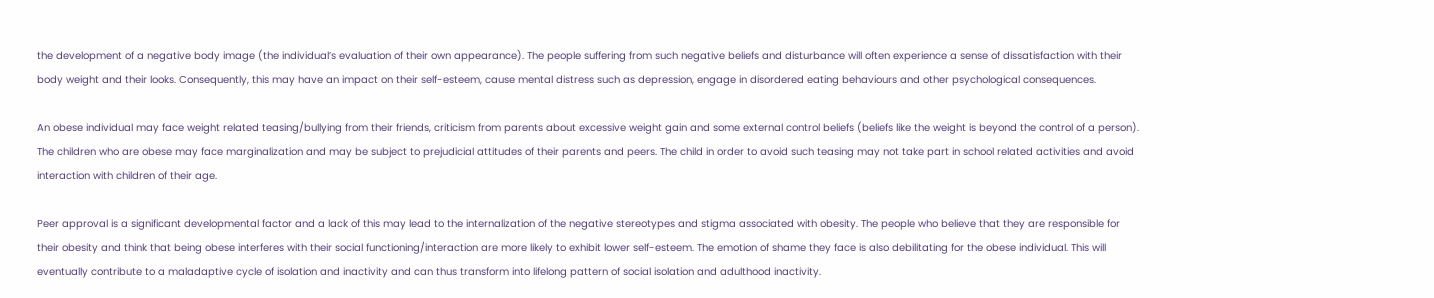the development of a negative body image (the individual’s evaluation of their own appearance). The people suffering from such negative beliefs and disturbance will often experience a sense of dissatisfaction with their body weight and their looks. Consequently, this may have an impact on their self-esteem, cause mental distress such as depression, engage in disordered eating behaviours and other psychological consequences.

An obese individual may face weight related teasing/bullying from their friends, criticism from parents about excessive weight gain and some external control beliefs (beliefs like the weight is beyond the control of a person). The children who are obese may face marginalization and may be subject to prejudicial attitudes of their parents and peers. The child in order to avoid such teasing may not take part in school related activities and avoid interaction with children of their age.

Peer approval is a significant developmental factor and a lack of this may lead to the internalization of the negative stereotypes and stigma associated with obesity. The people who believe that they are responsible for their obesity and think that being obese interferes with their social functioning/interaction are more likely to exhibit lower self-esteem. The emotion of shame they face is also debilitating for the obese individual. This will eventually contribute to a maladaptive cycle of isolation and inactivity and can thus transform into lifelong pattern of social isolation and adulthood inactivity.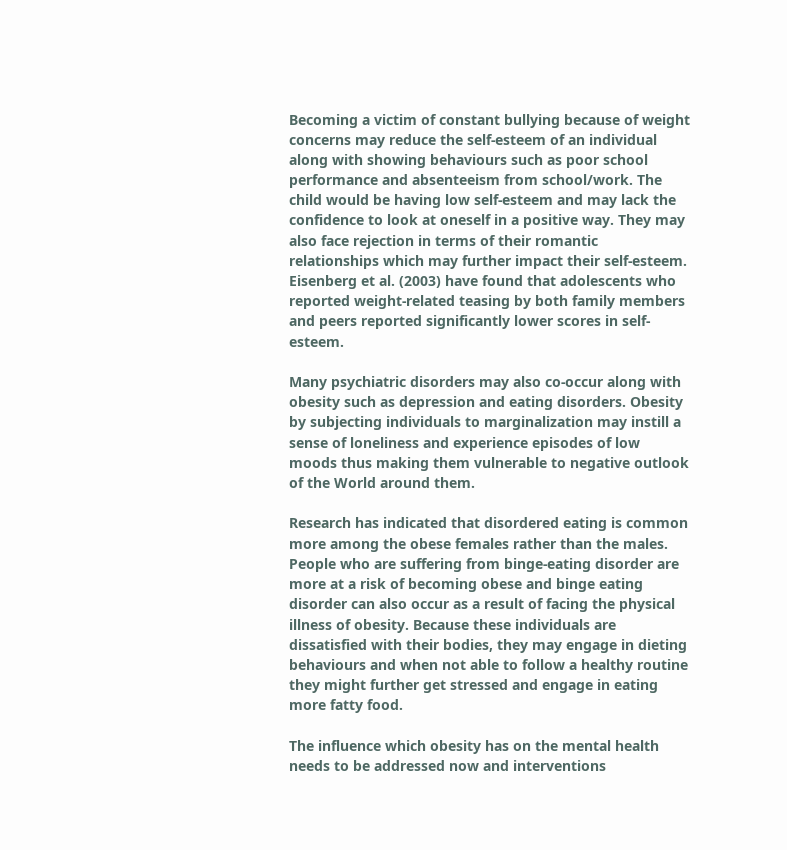Becoming a victim of constant bullying because of weight concerns may reduce the self-esteem of an individual along with showing behaviours such as poor school performance and absenteeism from school/work. The child would be having low self-esteem and may lack the confidence to look at oneself in a positive way. They may also face rejection in terms of their romantic relationships which may further impact their self-esteem. Eisenberg et al. (2003) have found that adolescents who reported weight-related teasing by both family members and peers reported significantly lower scores in self-esteem.

Many psychiatric disorders may also co-occur along with obesity such as depression and eating disorders. Obesity by subjecting individuals to marginalization may instill a sense of loneliness and experience episodes of low moods thus making them vulnerable to negative outlook of the World around them.

Research has indicated that disordered eating is common more among the obese females rather than the males. People who are suffering from binge-eating disorder are more at a risk of becoming obese and binge eating disorder can also occur as a result of facing the physical illness of obesity. Because these individuals are dissatisfied with their bodies, they may engage in dieting behaviours and when not able to follow a healthy routine they might further get stressed and engage in eating more fatty food.

The influence which obesity has on the mental health needs to be addressed now and interventions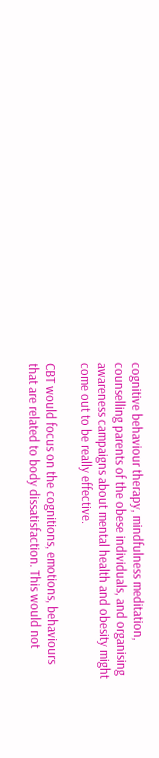cognitive behaviour therapy, mindfulness meditation, counselling parents of the obese individuals, and organising awareness campaigns about mental health and obesity might come out to be really effective.

CBT would focus on the cognitions, emotions, behaviours that are related to body dissatisfaction. This would not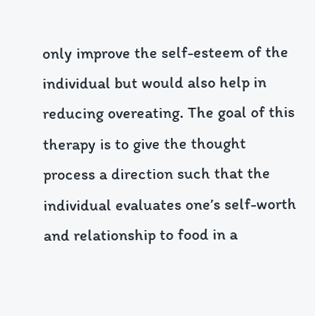only improve the self-esteem of the individual but would also help in reducing overeating. The goal of this therapy is to give the thought process a direction such that the individual evaluates one’s self-worth and relationship to food in a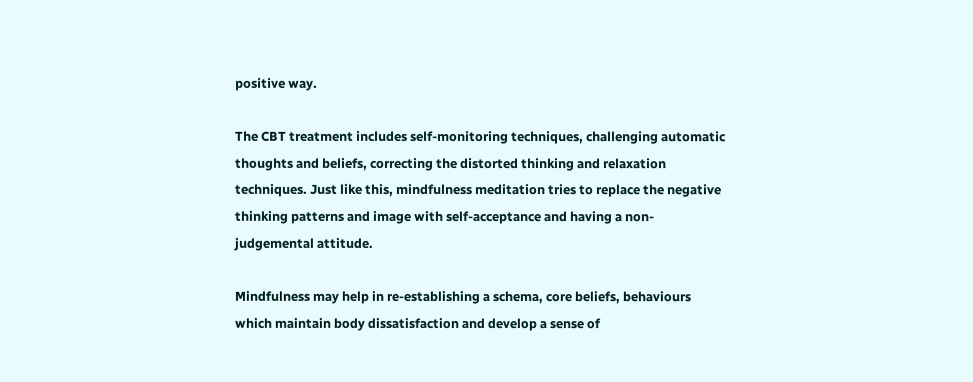positive way.

The CBT treatment includes self-monitoring techniques, challenging automatic thoughts and beliefs, correcting the distorted thinking and relaxation techniques. Just like this, mindfulness meditation tries to replace the negative thinking patterns and image with self-acceptance and having a non-judgemental attitude.

Mindfulness may help in re-establishing a schema, core beliefs, behaviours which maintain body dissatisfaction and develop a sense of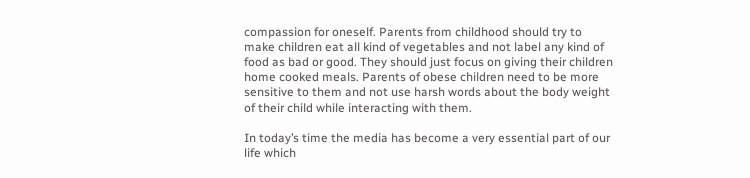compassion for oneself. Parents from childhood should try to make children eat all kind of vegetables and not label any kind of food as bad or good. They should just focus on giving their children home cooked meals. Parents of obese children need to be more sensitive to them and not use harsh words about the body weight of their child while interacting with them.

In today’s time the media has become a very essential part of our life which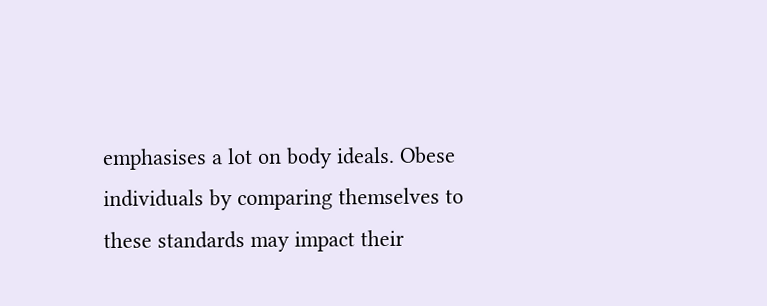emphasises a lot on body ideals. Obese individuals by comparing themselves to these standards may impact their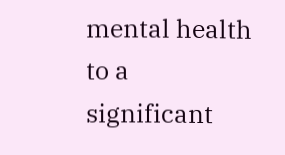mental health to a significant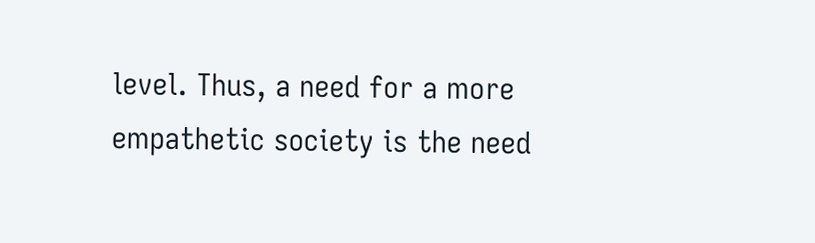level. Thus, a need for a more empathetic society is the need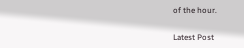of the hour.


Latest Post